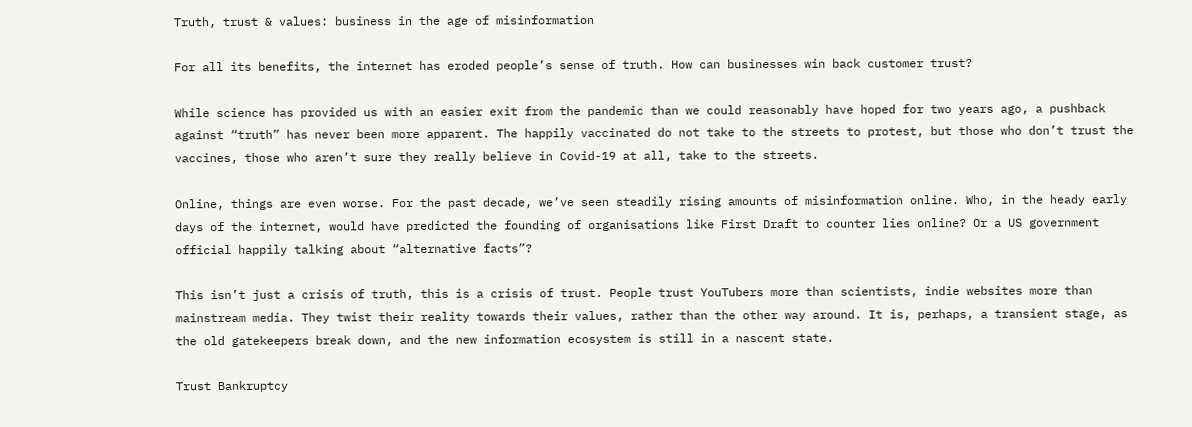Truth, trust & values: business in the age of misinformation

For all its benefits, the internet has eroded people’s sense of truth. How can businesses win back customer trust?

While science has provided us with an easier exit from the pandemic than we could reasonably have hoped for two years ago, a pushback against “truth” has never been more apparent. The happily vaccinated do not take to the streets to protest, but those who don’t trust the vaccines, those who aren’t sure they really believe in Covid-19 at all, take to the streets.

Online, things are even worse. For the past decade, we’ve seen steadily rising amounts of misinformation online. Who, in the heady early days of the internet, would have predicted the founding of organisations like First Draft to counter lies online? Or a US government official happily talking about “alternative facts”?

This isn’t just a crisis of truth, this is a crisis of trust. People trust YouTubers more than scientists, indie websites more than mainstream media. They twist their reality towards their values, rather than the other way around. It is, perhaps, a transient stage, as the old gatekeepers break down, and the new information ecosystem is still in a nascent state.

Trust Bankruptcy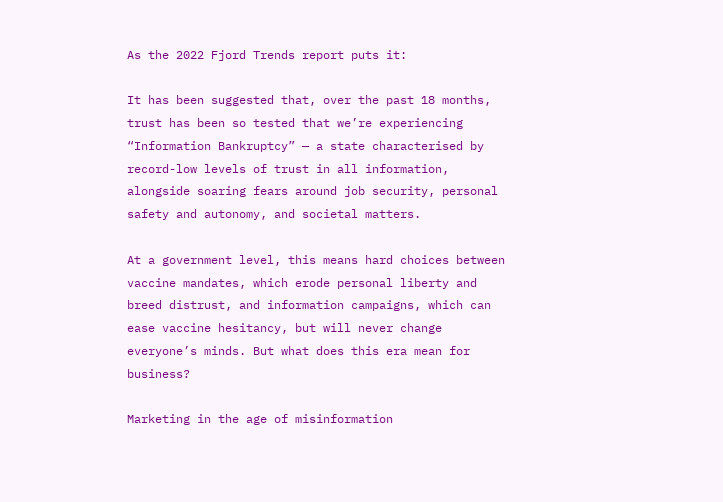As the 2022 Fjord Trends report puts it:

It has been suggested that, over the past 18 months, trust has been so tested that we’re experiencing “Information Bankruptcy” — a state characterised by record-low levels of trust in all information, alongside soaring fears around job security, personal safety and autonomy, and societal matters.

At a government level, this means hard choices between vaccine mandates, which erode personal liberty and breed distrust, and information campaigns, which can ease vaccine hesitancy, but will never change everyone’s minds. But what does this era mean for business?

Marketing in the age of misinformation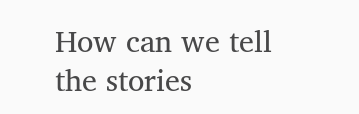How can we tell the stories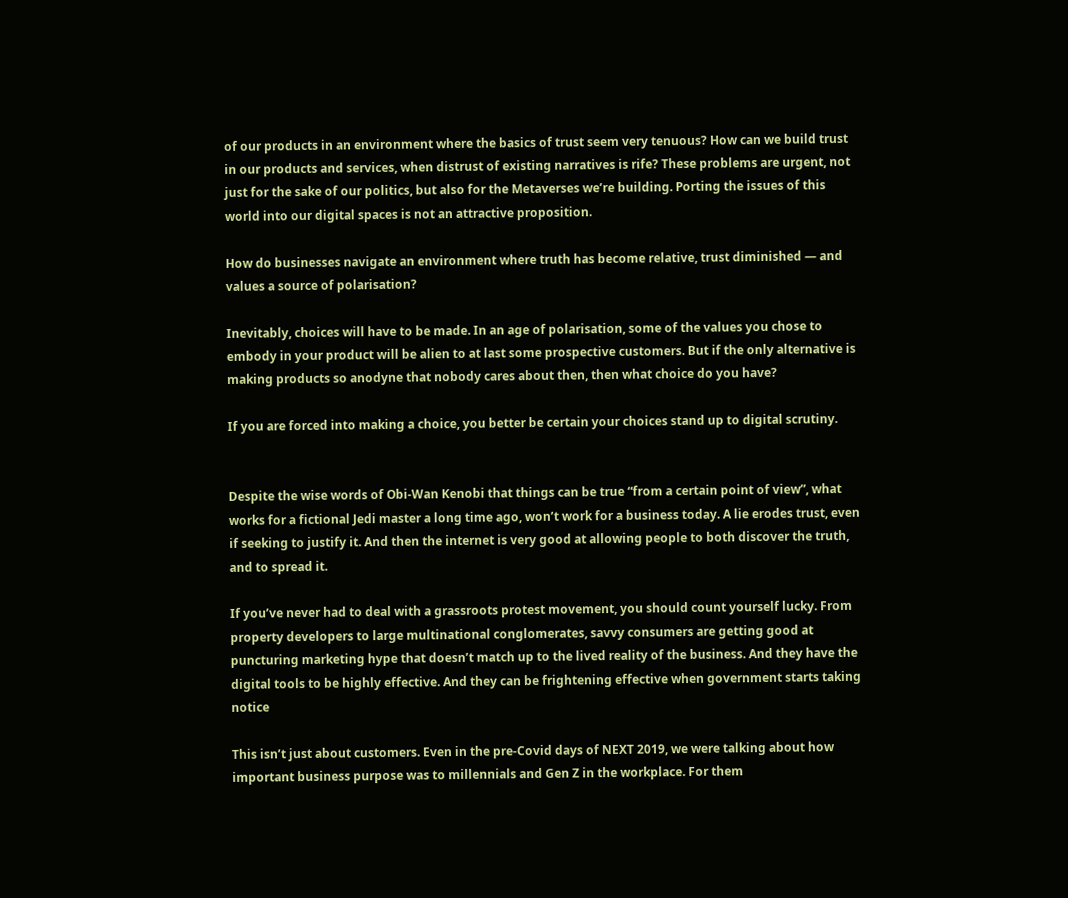of our products in an environment where the basics of trust seem very tenuous? How can we build trust in our products and services, when distrust of existing narratives is rife? These problems are urgent, not just for the sake of our politics, but also for the Metaverses we’re building. Porting the issues of this world into our digital spaces is not an attractive proposition.

How do businesses navigate an environment where truth has become relative, trust diminished — and values a source of polarisation?

Inevitably, choices will have to be made. In an age of polarisation, some of the values you chose to embody in your product will be alien to at last some prospective customers. But if the only alternative is making products so anodyne that nobody cares about then, then what choice do you have?

If you are forced into making a choice, you better be certain your choices stand up to digital scrutiny.


Despite the wise words of Obi-Wan Kenobi that things can be true “from a certain point of view”, what works for a fictional Jedi master a long time ago, won’t work for a business today. A lie erodes trust, even if seeking to justify it. And then the internet is very good at allowing people to both discover the truth, and to spread it.

If you’ve never had to deal with a grassroots protest movement, you should count yourself lucky. From property developers to large multinational conglomerates, savvy consumers are getting good at puncturing marketing hype that doesn’t match up to the lived reality of the business. And they have the digital tools to be highly effective. And they can be frightening effective when government starts taking notice

This isn’t just about customers. Even in the pre-Covid days of NEXT 2019, we were talking about how important business purpose was to millennials and Gen Z in the workplace. For them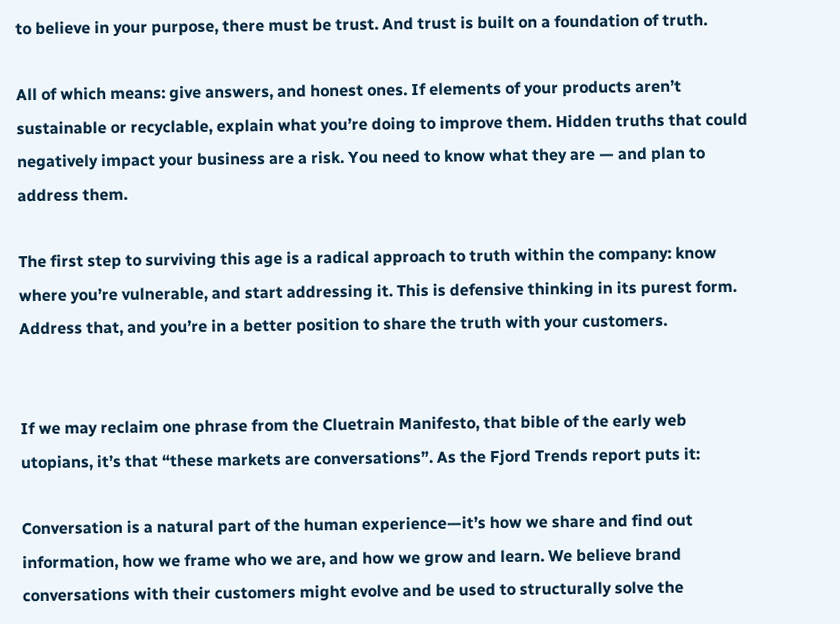to believe in your purpose, there must be trust. And trust is built on a foundation of truth.

All of which means: give answers, and honest ones. If elements of your products aren’t sustainable or recyclable, explain what you’re doing to improve them. Hidden truths that could negatively impact your business are a risk. You need to know what they are — and plan to address them.

The first step to surviving this age is a radical approach to truth within the company: know where you’re vulnerable, and start addressing it. This is defensive thinking in its purest form. Address that, and you’re in a better position to share the truth with your customers.


If we may reclaim one phrase from the Cluetrain Manifesto, that bible of the early web utopians, it’s that “these markets are conversations”. As the Fjord Trends report puts it:

Conversation is a natural part of the human experience—it’s how we share and find out information, how we frame who we are, and how we grow and learn. We believe brand conversations with their customers might evolve and be used to structurally solve the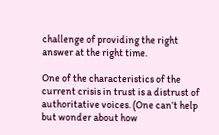challenge of providing the right answer at the right time.

One of the characteristics of the current crisis in trust is a distrust of authoritative voices. (One can’t help but wonder about how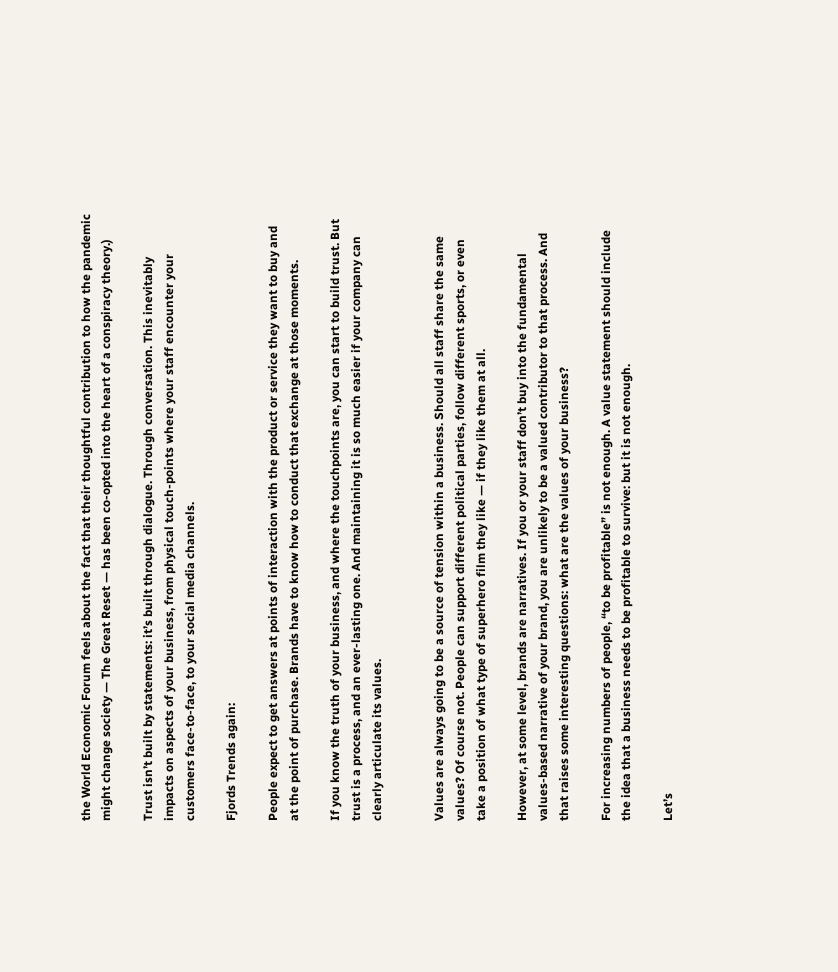the World Economic Forum feels about the fact that their thoughtful contribution to how the pandemic might change society — The Great Reset — has been co-opted into the heart of a conspiracy theory.)

Trust isn’t built by statements: it’s built through dialogue. Through conversation. This inevitably impacts on aspects of your business, from physical touch-points where your staff encounter your customers face-to-face, to your social media channels.

Fjords Trends again:

People expect to get answers at points of interaction with the product or service they want to buy and at the point of purchase. Brands have to know how to conduct that exchange at those moments.

If you know the truth of your business, and where the touchpoints are, you can start to build trust. But trust is a process, and an ever-lasting one. And maintaining it is so much easier if your company can clearly articulate its values.


Values are always going to be a source of tension within a business. Should all staff share the same values? Of course not. People can support different political parties, follow different sports, or even take a position of what type of superhero film they like — if they like them at all.

However, at some level, brands are narratives. If you or your staff don’t buy into the fundamental values-based narrative of your brand, you are unlikely to be a valued contributor to that process. And that raises some interesting questions: what are the values of your business?

For increasing numbers of people, “to be profitable” is not enough. A value statement should include the idea that a business needs to be profitable to survive: but it is not enough.

Let’s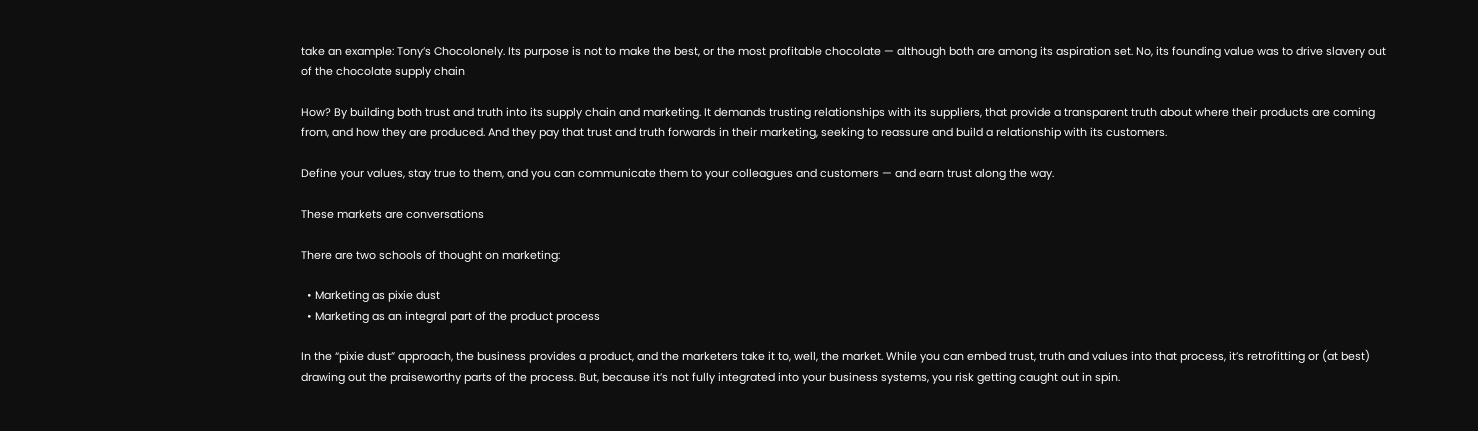take an example: Tony’s Chocolonely. Its purpose is not to make the best, or the most profitable chocolate — although both are among its aspiration set. No, its founding value was to drive slavery out of the chocolate supply chain

How? By building both trust and truth into its supply chain and marketing. It demands trusting relationships with its suppliers, that provide a transparent truth about where their products are coming from, and how they are produced. And they pay that trust and truth forwards in their marketing, seeking to reassure and build a relationship with its customers.

Define your values, stay true to them, and you can communicate them to your colleagues and customers — and earn trust along the way.

These markets are conversations

There are two schools of thought on marketing:

  • Marketing as pixie dust
  • Marketing as an integral part of the product process

In the “pixie dust” approach, the business provides a product, and the marketers take it to, well, the market. While you can embed trust, truth and values into that process, it’s retrofitting or (at best) drawing out the praiseworthy parts of the process. But, because it’s not fully integrated into your business systems, you risk getting caught out in spin.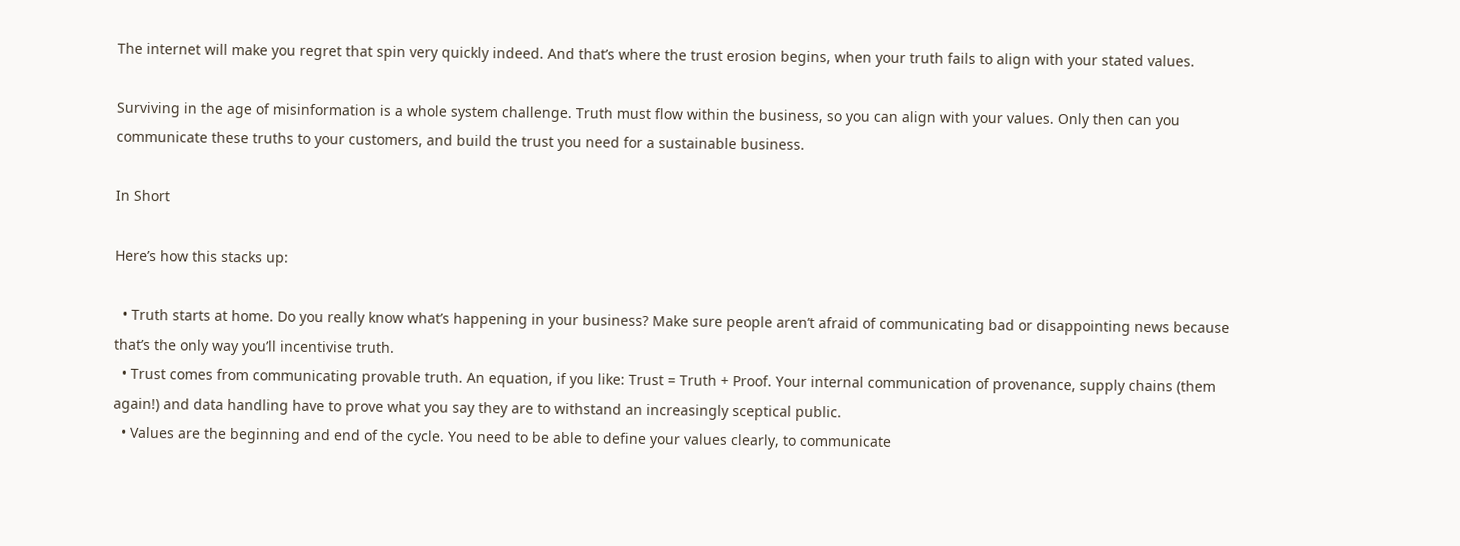The internet will make you regret that spin very quickly indeed. And that’s where the trust erosion begins, when your truth fails to align with your stated values.

Surviving in the age of misinformation is a whole system challenge. Truth must flow within the business, so you can align with your values. Only then can you communicate these truths to your customers, and build the trust you need for a sustainable business.

In Short

Here’s how this stacks up:

  • Truth starts at home. Do you really know what’s happening in your business? Make sure people aren’t afraid of communicating bad or disappointing news because that’s the only way you’ll incentivise truth.
  • Trust comes from communicating provable truth. An equation, if you like: Trust = Truth + Proof. Your internal communication of provenance, supply chains (them again!) and data handling have to prove what you say they are to withstand an increasingly sceptical public.
  • Values are the beginning and end of the cycle. You need to be able to define your values clearly, to communicate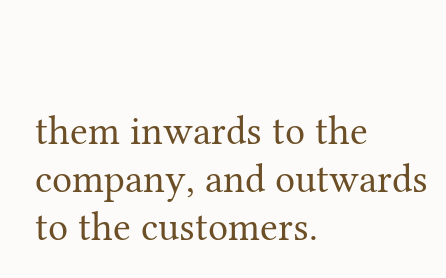them inwards to the company, and outwards to the customers.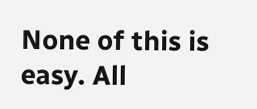None of this is easy. All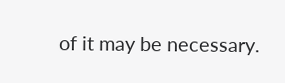of it may be necessary.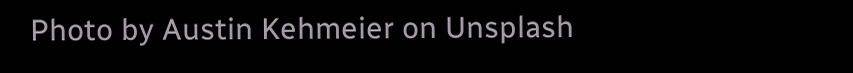Photo by Austin Kehmeier on Unsplash